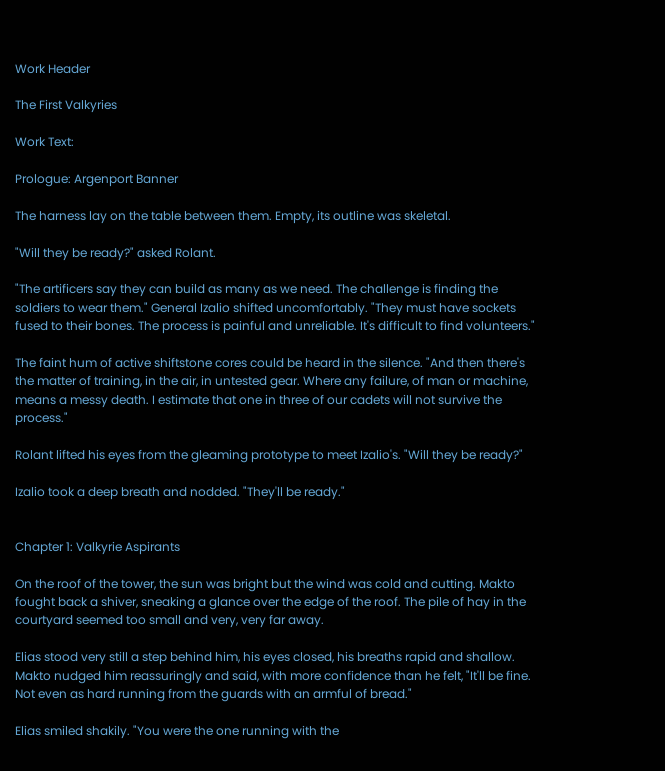Work Header

The First Valkyries

Work Text:

Prologue: Argenport Banner

The harness lay on the table between them. Empty, its outline was skeletal.

"Will they be ready?" asked Rolant.

"The artificers say they can build as many as we need. The challenge is finding the soldiers to wear them." General Izalio shifted uncomfortably. "They must have sockets fused to their bones. The process is painful and unreliable. It's difficult to find volunteers."

The faint hum of active shiftstone cores could be heard in the silence. "And then there's the matter of training, in the air, in untested gear. Where any failure, of man or machine, means a messy death. I estimate that one in three of our cadets will not survive the process."

Rolant lifted his eyes from the gleaming prototype to meet Izalio's. "Will they be ready?"

Izalio took a deep breath and nodded. "They'll be ready."


Chapter 1: Valkyrie Aspirants

On the roof of the tower, the sun was bright but the wind was cold and cutting. Makto fought back a shiver, sneaking a glance over the edge of the roof. The pile of hay in the courtyard seemed too small and very, very far away.

Elias stood very still a step behind him, his eyes closed, his breaths rapid and shallow. Makto nudged him reassuringly and said, with more confidence than he felt, "It'll be fine. Not even as hard running from the guards with an armful of bread."

Elias smiled shakily. "You were the one running with the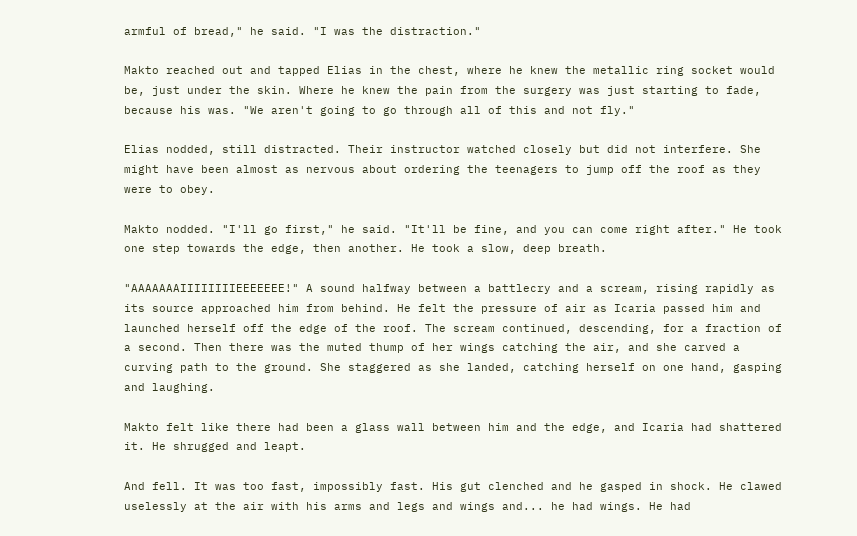armful of bread," he said. "I was the distraction."

Makto reached out and tapped Elias in the chest, where he knew the metallic ring socket would be, just under the skin. Where he knew the pain from the surgery was just starting to fade, because his was. "We aren't going to go through all of this and not fly."

Elias nodded, still distracted. Their instructor watched closely but did not interfere. She might have been almost as nervous about ordering the teenagers to jump off the roof as they were to obey.

Makto nodded. "I'll go first," he said. "It'll be fine, and you can come right after." He took one step towards the edge, then another. He took a slow, deep breath.

"AAAAAAAIIIIIIIIEEEEEEE!" A sound halfway between a battlecry and a scream, rising rapidly as its source approached him from behind. He felt the pressure of air as Icaria passed him and launched herself off the edge of the roof. The scream continued, descending, for a fraction of a second. Then there was the muted thump of her wings catching the air, and she carved a curving path to the ground. She staggered as she landed, catching herself on one hand, gasping and laughing.

Makto felt like there had been a glass wall between him and the edge, and Icaria had shattered it. He shrugged and leapt.

And fell. It was too fast, impossibly fast. His gut clenched and he gasped in shock. He clawed uselessly at the air with his arms and legs and wings and... he had wings. He had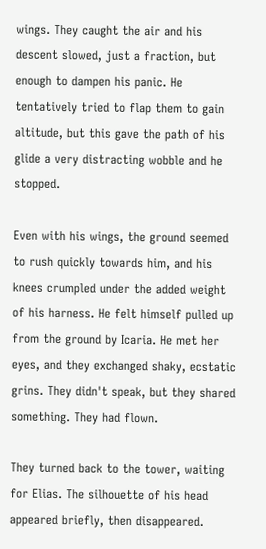wings. They caught the air and his descent slowed, just a fraction, but enough to dampen his panic. He tentatively tried to flap them to gain altitude, but this gave the path of his glide a very distracting wobble and he stopped.

Even with his wings, the ground seemed to rush quickly towards him, and his knees crumpled under the added weight of his harness. He felt himself pulled up from the ground by Icaria. He met her eyes, and they exchanged shaky, ecstatic grins. They didn't speak, but they shared something. They had flown.

They turned back to the tower, waiting for Elias. The silhouette of his head appeared briefly, then disappeared.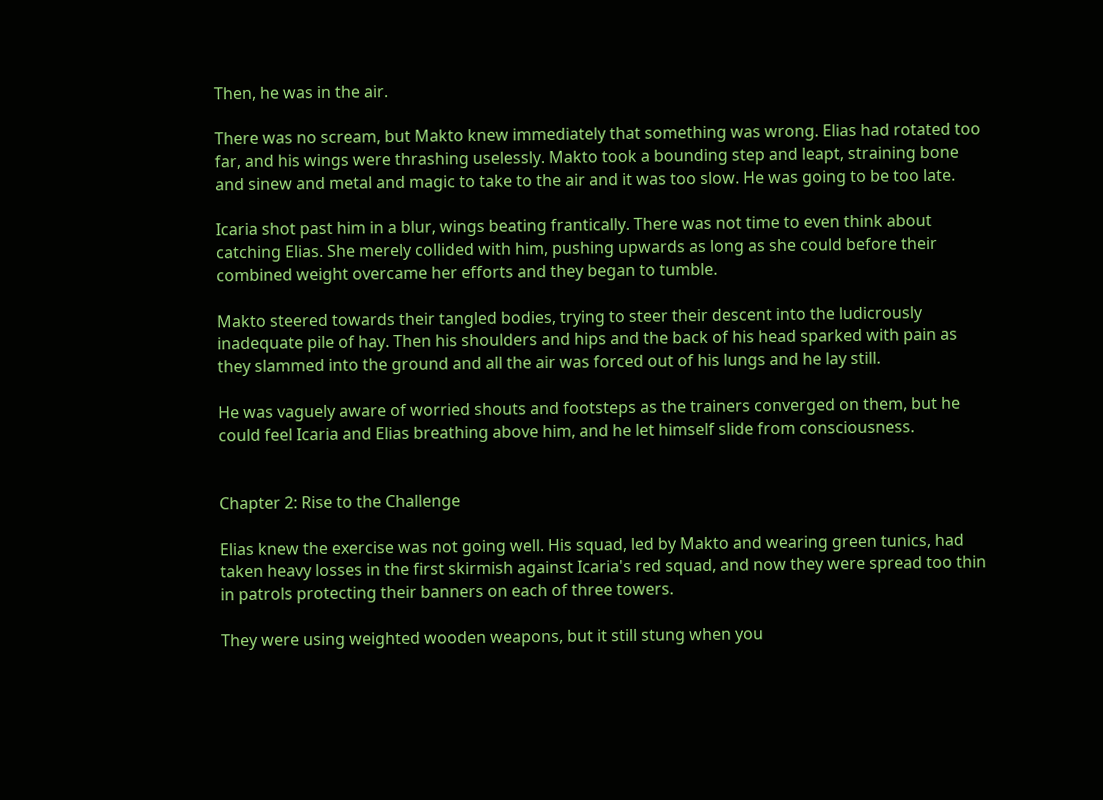Then, he was in the air.

There was no scream, but Makto knew immediately that something was wrong. Elias had rotated too far, and his wings were thrashing uselessly. Makto took a bounding step and leapt, straining bone and sinew and metal and magic to take to the air and it was too slow. He was going to be too late.

Icaria shot past him in a blur, wings beating frantically. There was not time to even think about catching Elias. She merely collided with him, pushing upwards as long as she could before their combined weight overcame her efforts and they began to tumble.

Makto steered towards their tangled bodies, trying to steer their descent into the ludicrously inadequate pile of hay. Then his shoulders and hips and the back of his head sparked with pain as they slammed into the ground and all the air was forced out of his lungs and he lay still.

He was vaguely aware of worried shouts and footsteps as the trainers converged on them, but he could feel Icaria and Elias breathing above him, and he let himself slide from consciousness.


Chapter 2: Rise to the Challenge

Elias knew the exercise was not going well. His squad, led by Makto and wearing green tunics, had taken heavy losses in the first skirmish against Icaria's red squad, and now they were spread too thin in patrols protecting their banners on each of three towers.

They were using weighted wooden weapons, but it still stung when you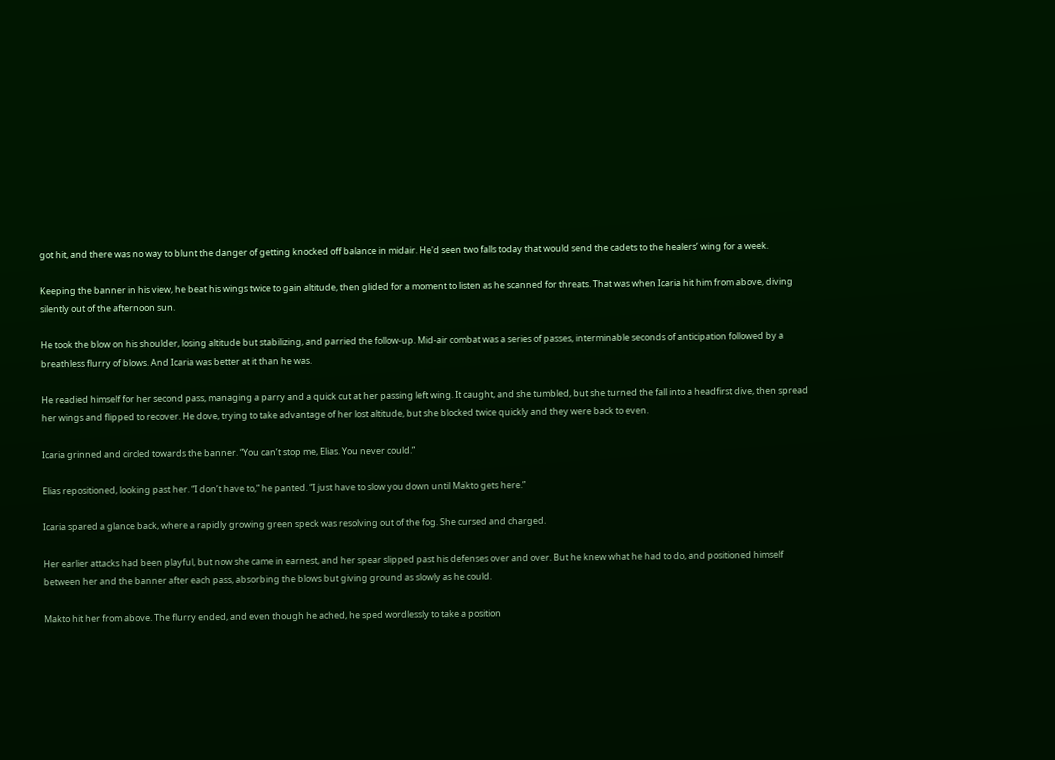got hit, and there was no way to blunt the danger of getting knocked off balance in midair. He'd seen two falls today that would send the cadets to the healers’ wing for a week.

Keeping the banner in his view, he beat his wings twice to gain altitude, then glided for a moment to listen as he scanned for threats. That was when Icaria hit him from above, diving silently out of the afternoon sun.

He took the blow on his shoulder, losing altitude but stabilizing, and parried the follow-up. Mid-air combat was a series of passes, interminable seconds of anticipation followed by a breathless flurry of blows. And Icaria was better at it than he was.

He readied himself for her second pass, managing a parry and a quick cut at her passing left wing. It caught, and she tumbled, but she turned the fall into a headfirst dive, then spread her wings and flipped to recover. He dove, trying to take advantage of her lost altitude, but she blocked twice quickly and they were back to even.

Icaria grinned and circled towards the banner. “You can’t stop me, Elias. You never could.”

Elias repositioned, looking past her. “I don’t have to,” he panted. “I just have to slow you down until Makto gets here.”

Icaria spared a glance back, where a rapidly growing green speck was resolving out of the fog. She cursed and charged.

Her earlier attacks had been playful, but now she came in earnest, and her spear slipped past his defenses over and over. But he knew what he had to do, and positioned himself between her and the banner after each pass, absorbing the blows but giving ground as slowly as he could.

Makto hit her from above. The flurry ended, and even though he ached, he sped wordlessly to take a position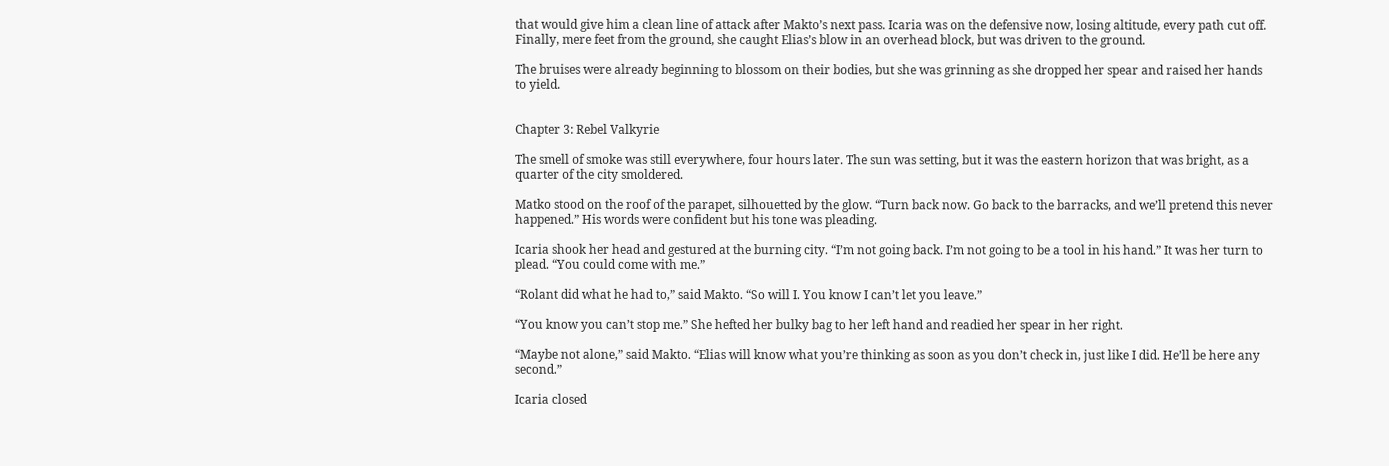that would give him a clean line of attack after Makto’s next pass. Icaria was on the defensive now, losing altitude, every path cut off. Finally, mere feet from the ground, she caught Elias’s blow in an overhead block, but was driven to the ground.

The bruises were already beginning to blossom on their bodies, but she was grinning as she dropped her spear and raised her hands to yield.


Chapter 3: Rebel Valkyrie

The smell of smoke was still everywhere, four hours later. The sun was setting, but it was the eastern horizon that was bright, as a quarter of the city smoldered.

Matko stood on the roof of the parapet, silhouetted by the glow. “Turn back now. Go back to the barracks, and we’ll pretend this never happened.” His words were confident but his tone was pleading.

Icaria shook her head and gestured at the burning city. “I’m not going back. I’m not going to be a tool in his hand.” It was her turn to plead. “You could come with me.”

“Rolant did what he had to,” said Makto. “So will I. You know I can’t let you leave.”

“You know you can’t stop me.” She hefted her bulky bag to her left hand and readied her spear in her right.

“Maybe not alone,” said Makto. “Elias will know what you’re thinking as soon as you don’t check in, just like I did. He’ll be here any second.”

Icaria closed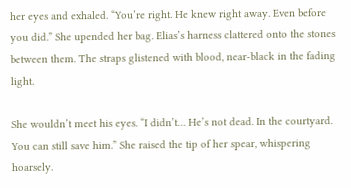her eyes and exhaled. “You’re right. He knew right away. Even before you did.” She upended her bag. Elias’s harness clattered onto the stones between them. The straps glistened with blood, near-black in the fading light.

She wouldn’t meet his eyes. “I didn’t… He’s not dead. In the courtyard. You can still save him.” She raised the tip of her spear, whispering hoarsely.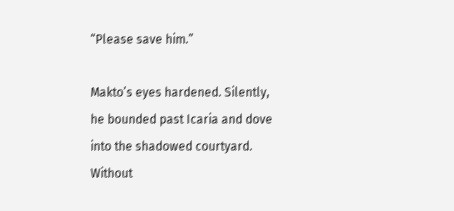“Please save him.”

Makto’s eyes hardened. Silently, he bounded past Icaria and dove into the shadowed courtyard. Without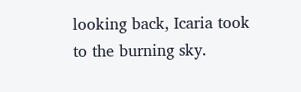looking back, Icaria took to the burning sky.